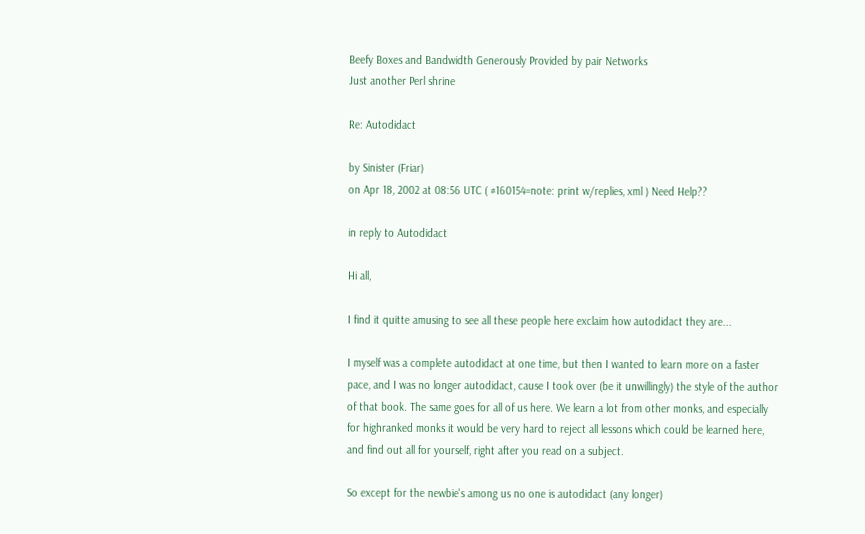Beefy Boxes and Bandwidth Generously Provided by pair Networks
Just another Perl shrine

Re: Autodidact

by Sinister (Friar)
on Apr 18, 2002 at 08:56 UTC ( #160154=note: print w/replies, xml ) Need Help??

in reply to Autodidact

Hi all,

I find it quitte amusing to see all these people here exclaim how autodidact they are...

I myself was a complete autodidact at one time, but then I wanted to learn more on a faster pace, and I was no longer autodidact, cause I took over (be it unwillingly) the style of the author of that book. The same goes for all of us here. We learn a lot from other monks, and especially for highranked monks it would be very hard to reject all lessons which could be learned here, and find out all for yourself, right after you read on a subject.

So except for the newbie's among us no one is autodidact (any longer)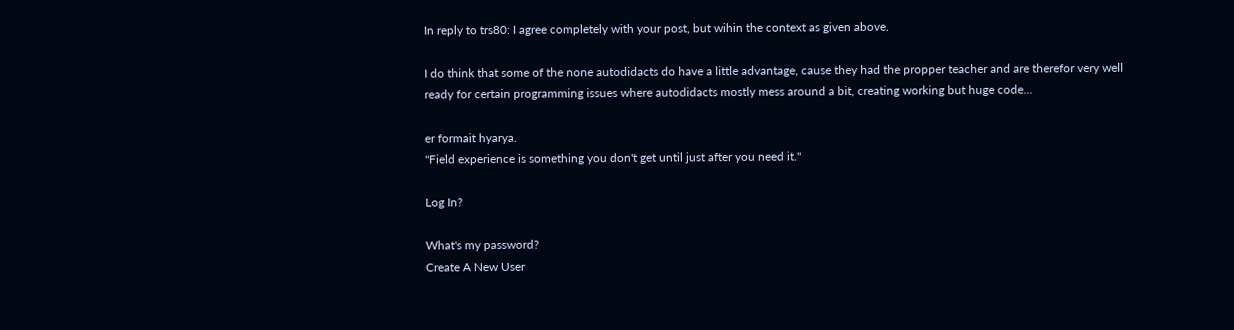In reply to trs80: I agree completely with your post, but wihin the context as given above.

I do think that some of the none autodidacts do have a little advantage, cause they had the propper teacher and are therefor very well ready for certain programming issues where autodidacts mostly mess around a bit, creating working but huge code...

er formait hyarya.
"Field experience is something you don't get until just after you need it."

Log In?

What's my password?
Create A New User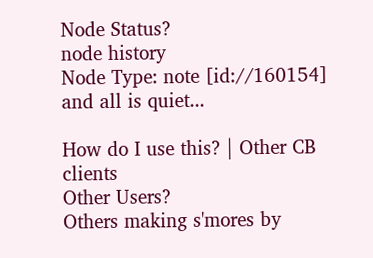Node Status?
node history
Node Type: note [id://160154]
and all is quiet...

How do I use this? | Other CB clients
Other Users?
Others making s'mores by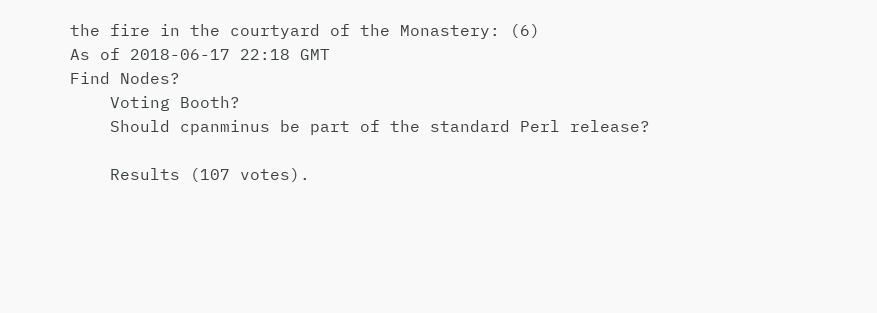the fire in the courtyard of the Monastery: (6)
As of 2018-06-17 22:18 GMT
Find Nodes?
    Voting Booth?
    Should cpanminus be part of the standard Perl release?

    Results (107 votes).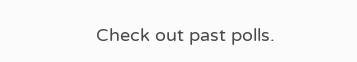Check out past polls.